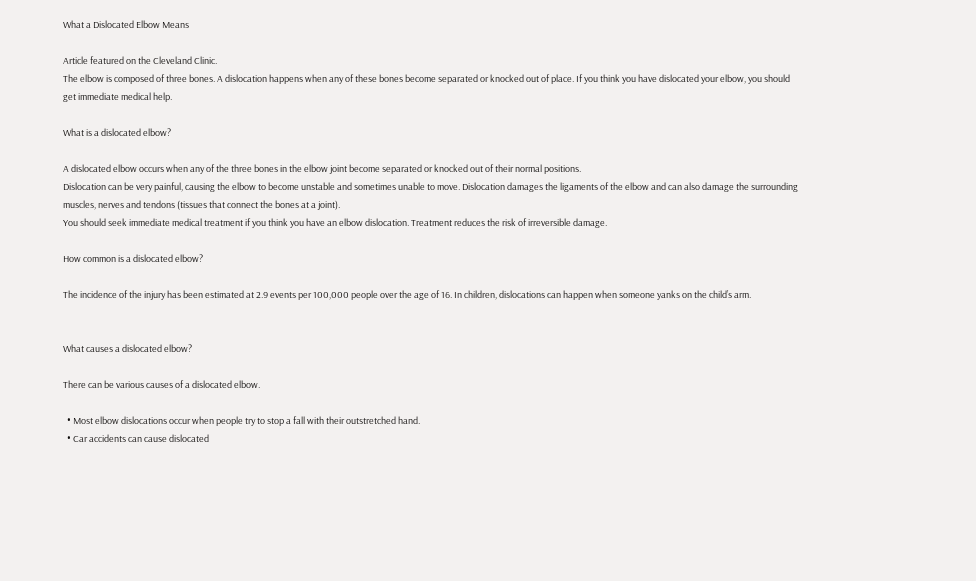What a Dislocated Elbow Means

Article featured on the Cleveland Clinic.
The elbow is composed of three bones. A dislocation happens when any of these bones become separated or knocked out of place. If you think you have dislocated your elbow, you should get immediate medical help.

What is a dislocated elbow?

A dislocated elbow occurs when any of the three bones in the elbow joint become separated or knocked out of their normal positions.
Dislocation can be very painful, causing the elbow to become unstable and sometimes unable to move. Dislocation damages the ligaments of the elbow and can also damage the surrounding muscles, nerves and tendons (tissues that connect the bones at a joint).
You should seek immediate medical treatment if you think you have an elbow dislocation. Treatment reduces the risk of irreversible damage.

How common is a dislocated elbow?

The incidence of the injury has been estimated at 2.9 events per 100,000 people over the age of 16. In children, dislocations can happen when someone yanks on the child’s arm.


What causes a dislocated elbow?

There can be various causes of a dislocated elbow.

  • Most elbow dislocations occur when people try to stop a fall with their outstretched hand.
  • Car accidents can cause dislocated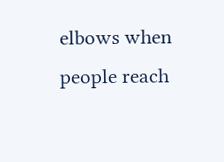elbows when people reach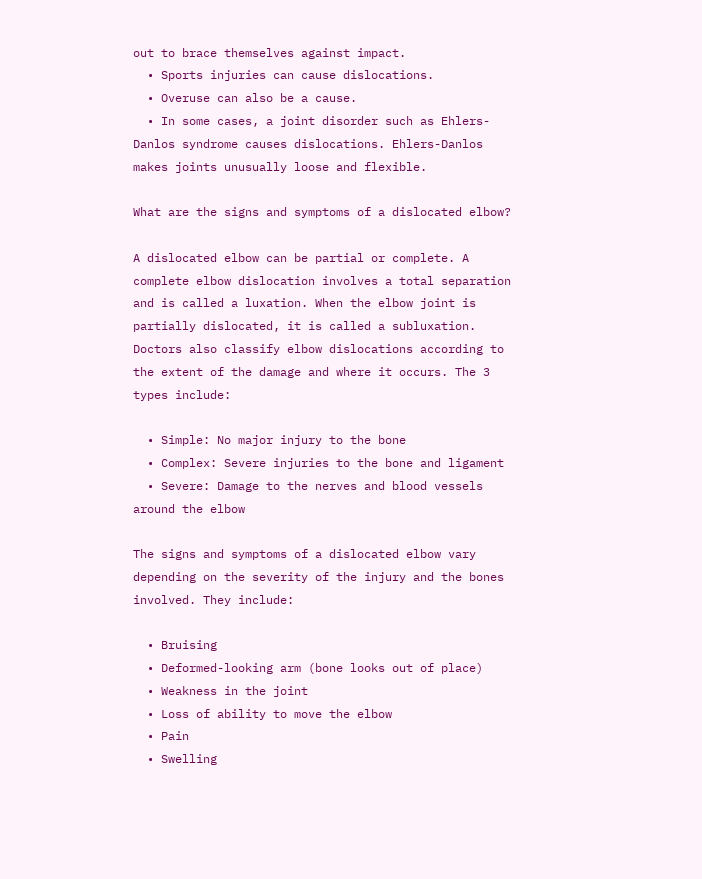out to brace themselves against impact.
  • Sports injuries can cause dislocations.
  • Overuse can also be a cause.
  • In some cases, a joint disorder such as Ehlers-Danlos syndrome causes dislocations. Ehlers-Danlos makes joints unusually loose and flexible.

What are the signs and symptoms of a dislocated elbow?

A dislocated elbow can be partial or complete. A complete elbow dislocation involves a total separation and is called a luxation. When the elbow joint is partially dislocated, it is called a subluxation.
Doctors also classify elbow dislocations according to the extent of the damage and where it occurs. The 3 types include:

  • Simple: No major injury to the bone
  • Complex: Severe injuries to the bone and ligament
  • Severe: Damage to the nerves and blood vessels around the elbow

The signs and symptoms of a dislocated elbow vary depending on the severity of the injury and the bones involved. They include:

  • Bruising
  • Deformed-looking arm (bone looks out of place)
  • Weakness in the joint
  • Loss of ability to move the elbow
  • Pain
  • Swelling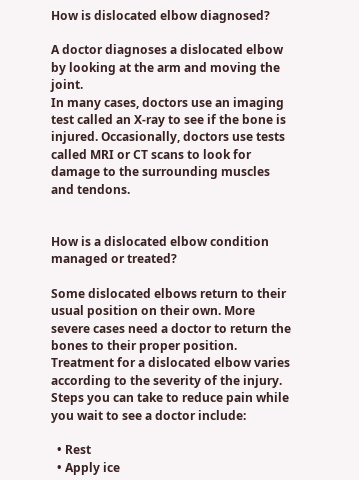How is dislocated elbow diagnosed?

A doctor diagnoses a dislocated elbow by looking at the arm and moving the joint.
In many cases, doctors use an imaging test called an X-ray to see if the bone is injured. Occasionally, doctors use tests called MRI or CT scans to look for damage to the surrounding muscles and tendons.


How is a dislocated elbow condition managed or treated?

Some dislocated elbows return to their usual position on their own. More severe cases need a doctor to return the bones to their proper position.
Treatment for a dislocated elbow varies according to the severity of the injury. Steps you can take to reduce pain while you wait to see a doctor include:

  • Rest
  • Apply ice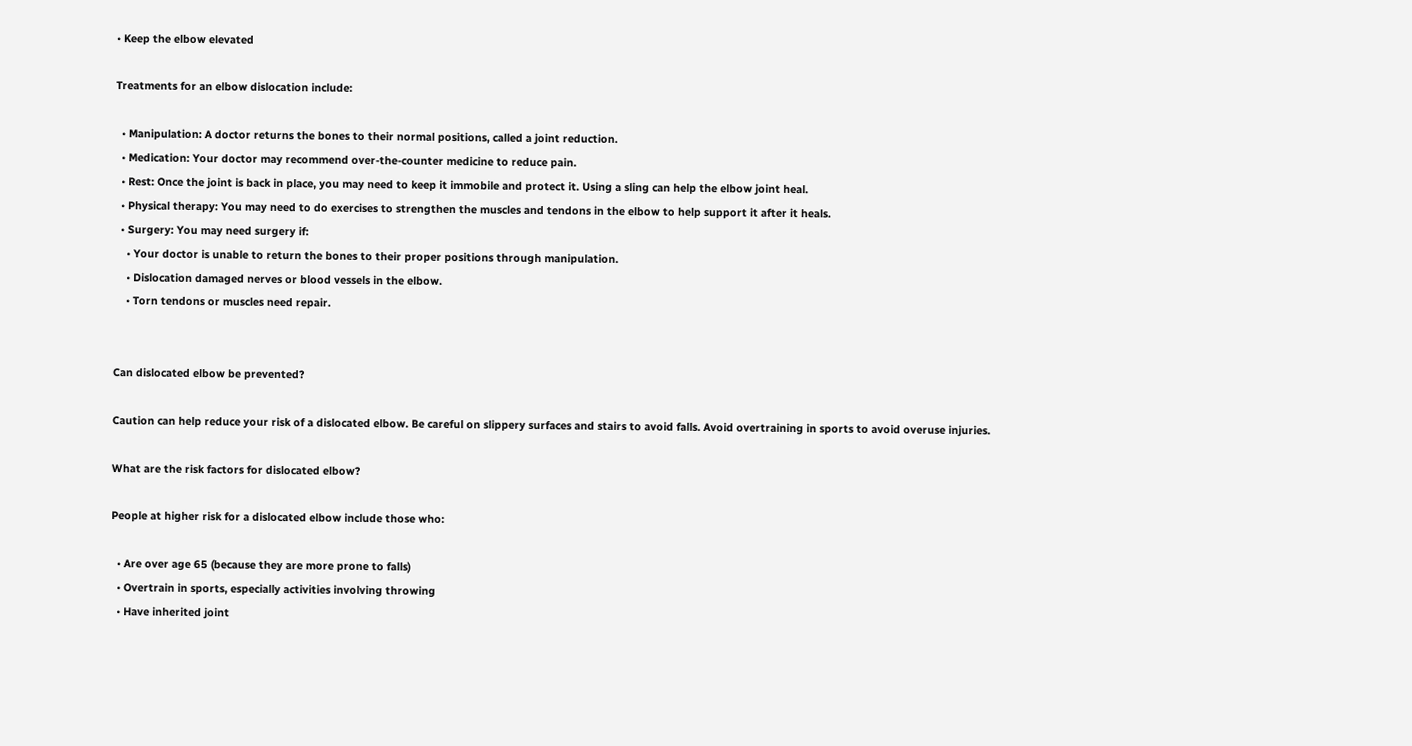• Keep the elbow elevated

Treatments for an elbow dislocation include:

  • Manipulation: A doctor returns the bones to their normal positions, called a joint reduction.
  • Medication: Your doctor may recommend over-the-counter medicine to reduce pain.
  • Rest: Once the joint is back in place, you may need to keep it immobile and protect it. Using a sling can help the elbow joint heal.
  • Physical therapy: You may need to do exercises to strengthen the muscles and tendons in the elbow to help support it after it heals.
  • Surgery: You may need surgery if:
    • Your doctor is unable to return the bones to their proper positions through manipulation.
    • Dislocation damaged nerves or blood vessels in the elbow.
    • Torn tendons or muscles need repair.


Can dislocated elbow be prevented?

Caution can help reduce your risk of a dislocated elbow. Be careful on slippery surfaces and stairs to avoid falls. Avoid overtraining in sports to avoid overuse injuries.

What are the risk factors for dislocated elbow?

People at higher risk for a dislocated elbow include those who:

  • Are over age 65 (because they are more prone to falls)
  • Overtrain in sports, especially activities involving throwing
  • Have inherited joint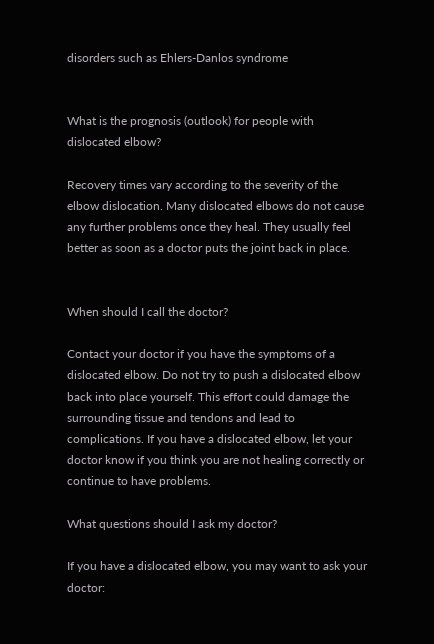disorders such as Ehlers-Danlos syndrome


What is the prognosis (outlook) for people with dislocated elbow?

Recovery times vary according to the severity of the elbow dislocation. Many dislocated elbows do not cause any further problems once they heal. They usually feel better as soon as a doctor puts the joint back in place.


When should I call the doctor?

Contact your doctor if you have the symptoms of a dislocated elbow. Do not try to push a dislocated elbow back into place yourself. This effort could damage the surrounding tissue and tendons and lead to complications. If you have a dislocated elbow, let your doctor know if you think you are not healing correctly or continue to have problems.

What questions should I ask my doctor?

If you have a dislocated elbow, you may want to ask your doctor: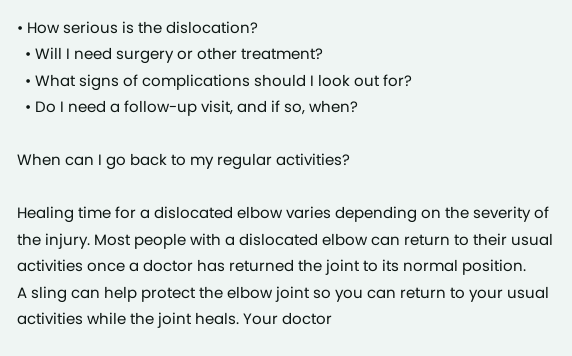• How serious is the dislocation?
  • Will I need surgery or other treatment?
  • What signs of complications should I look out for?
  • Do I need a follow-up visit, and if so, when?

When can I go back to my regular activities?

Healing time for a dislocated elbow varies depending on the severity of the injury. Most people with a dislocated elbow can return to their usual activities once a doctor has returned the joint to its normal position.
A sling can help protect the elbow joint so you can return to your usual activities while the joint heals. Your doctor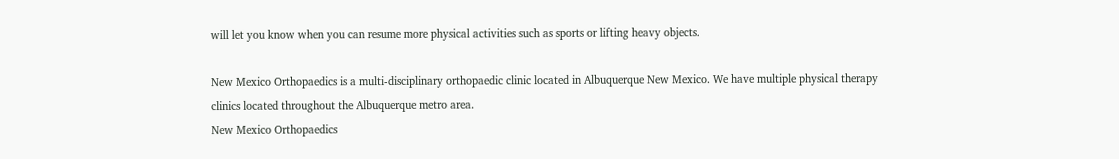will let you know when you can resume more physical activities such as sports or lifting heavy objects.

New Mexico Orthopaedics is a multi-disciplinary orthopaedic clinic located in Albuquerque New Mexico. We have multiple physical therapy clinics located throughout the Albuquerque metro area.
New Mexico Orthopaedics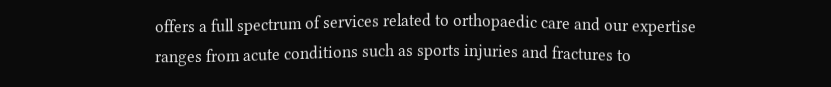offers a full spectrum of services related to orthopaedic care and our expertise ranges from acute conditions such as sports injuries and fractures to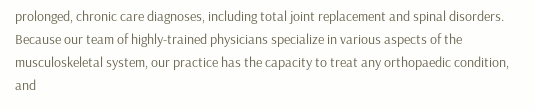prolonged, chronic care diagnoses, including total joint replacement and spinal disorders.
Because our team of highly-trained physicians specialize in various aspects of the musculoskeletal system, our practice has the capacity to treat any orthopaedic condition, and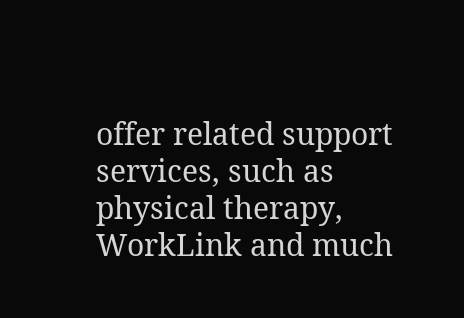offer related support services, such as physical therapy, WorkLink and much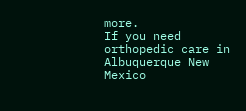more.
If you need orthopedic care in Albuquerque New Mexico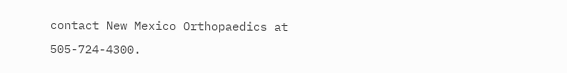contact New Mexico Orthopaedics at 505-724-4300.